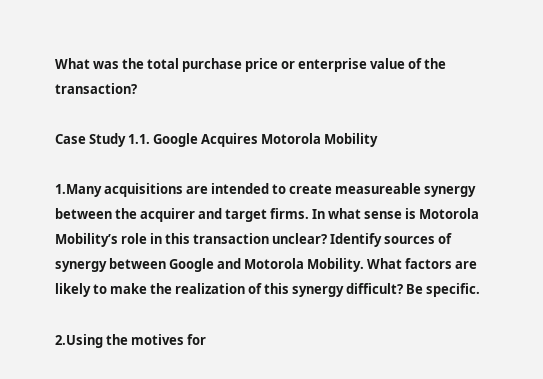What was the total purchase price or enterprise value of the transaction?

Case Study 1.1. Google Acquires Motorola Mobility

1.Many acquisitions are intended to create measureable synergy between the acquirer and target firms. In what sense is Motorola Mobility’s role in this transaction unclear? Identify sources of synergy between Google and Motorola Mobility. What factors are likely to make the realization of this synergy difficult? Be specific.

2.Using the motives for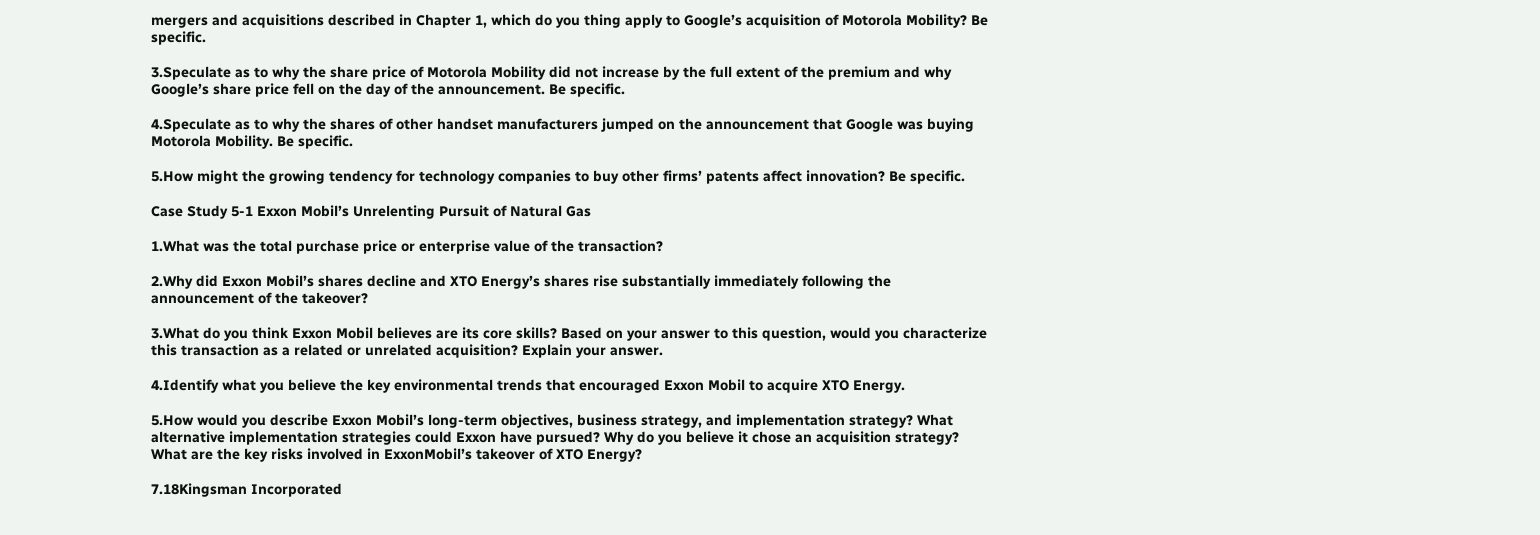mergers and acquisitions described in Chapter 1, which do you thing apply to Google’s acquisition of Motorola Mobility? Be specific.

3.Speculate as to why the share price of Motorola Mobility did not increase by the full extent of the premium and why Google’s share price fell on the day of the announcement. Be specific.

4.Speculate as to why the shares of other handset manufacturers jumped on the announcement that Google was buying Motorola Mobility. Be specific.

5.How might the growing tendency for technology companies to buy other firms’ patents affect innovation? Be specific.

Case Study 5-1 Exxon Mobil’s Unrelenting Pursuit of Natural Gas

1.What was the total purchase price or enterprise value of the transaction?

2.Why did Exxon Mobil’s shares decline and XTO Energy’s shares rise substantially immediately following the announcement of the takeover?

3.What do you think Exxon Mobil believes are its core skills? Based on your answer to this question, would you characterize this transaction as a related or unrelated acquisition? Explain your answer.

4.Identify what you believe the key environmental trends that encouraged Exxon Mobil to acquire XTO Energy.

5.How would you describe Exxon Mobil’s long-term objectives, business strategy, and implementation strategy? What alternative implementation strategies could Exxon have pursued? Why do you believe it chose an acquisition strategy? What are the key risks involved in ExxonMobil’s takeover of XTO Energy?

7.18Kingsman Incorporated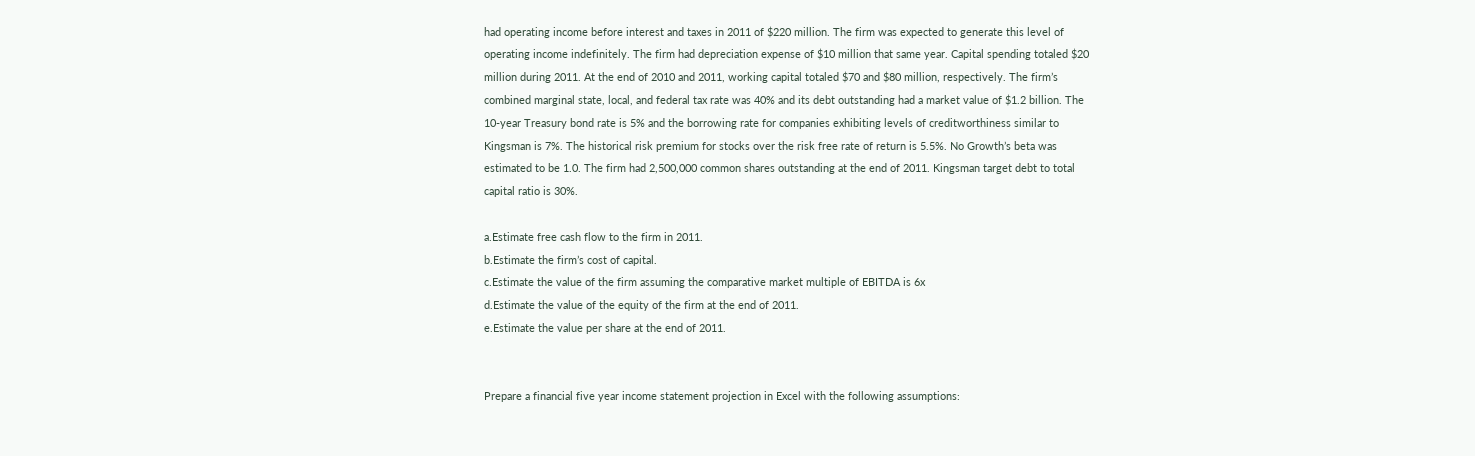had operating income before interest and taxes in 2011 of $220 million. The firm was expected to generate this level of operating income indefinitely. The firm had depreciation expense of $10 million that same year. Capital spending totaled $20 million during 2011. At the end of 2010 and 2011, working capital totaled $70 and $80 million, respectively. The firm’s combined marginal state, local, and federal tax rate was 40% and its debt outstanding had a market value of $1.2 billion. The 10-year Treasury bond rate is 5% and the borrowing rate for companies exhibiting levels of creditworthiness similar to Kingsman is 7%. The historical risk premium for stocks over the risk free rate of return is 5.5%. No Growth’s beta was estimated to be 1.0. The firm had 2,500,000 common shares outstanding at the end of 2011. Kingsman target debt to total capital ratio is 30%.

a.Estimate free cash flow to the firm in 2011.
b.Estimate the firm’s cost of capital.
c.Estimate the value of the firm assuming the comparative market multiple of EBITDA is 6x
d.Estimate the value of the equity of the firm at the end of 2011.
e.Estimate the value per share at the end of 2011.


Prepare a financial five year income statement projection in Excel with the following assumptions: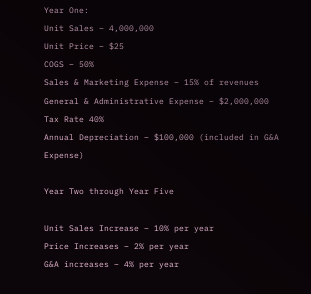Year One:
Unit Sales – 4,000,000
Unit Price – $25
COGS – 50%
Sales & Marketing Expense – 15% of revenues
General & Administrative Expense – $2,000,000
Tax Rate 40%
Annual Depreciation – $100,000 (included in G&A Expense)

Year Two through Year Five

Unit Sales Increase – 10% per year
Price Increases – 2% per year
G&A increases – 4% per year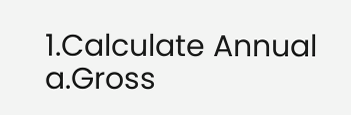1.Calculate Annual
a.Gross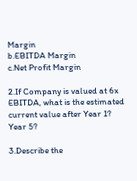Margin
b.EBITDA Margin
c.Net Profit Margin

2.If Company is valued at 6x EBITDA, what is the estimated current value after Year 1? Year 5?

3.Describe the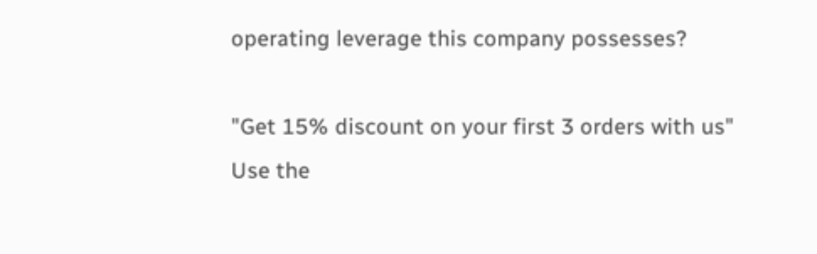operating leverage this company possesses?

"Get 15% discount on your first 3 orders with us"
Use the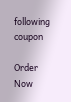following coupon

Order Now